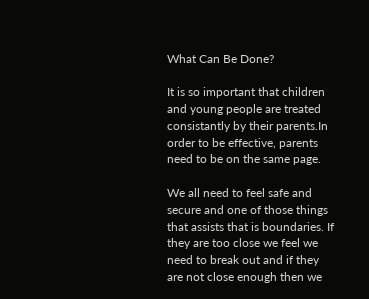What Can Be Done?

It is so important that children and young people are treated consistantly by their parents.In order to be effective, parents need to be on the same page.

We all need to feel safe and secure and one of those things that assists that is boundaries. If they are too close we feel we need to break out and if they are not close enough then we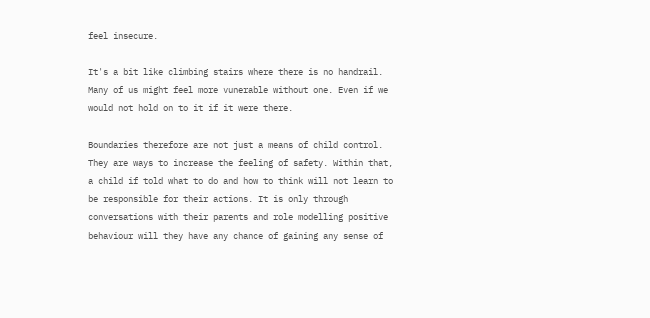feel insecure.

It's a bit like climbing stairs where there is no handrail. Many of us might feel more vunerable without one. Even if we would not hold on to it if it were there.

Boundaries therefore are not just a means of child control. They are ways to increase the feeling of safety. Within that, a child if told what to do and how to think will not learn to be responsible for their actions. It is only through conversations with their parents and role modelling positive behaviour will they have any chance of gaining any sense of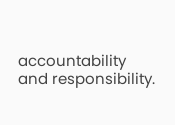accountability and responsibility.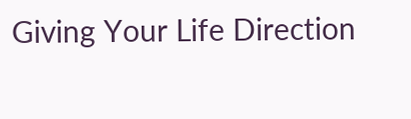Giving Your Life Direction